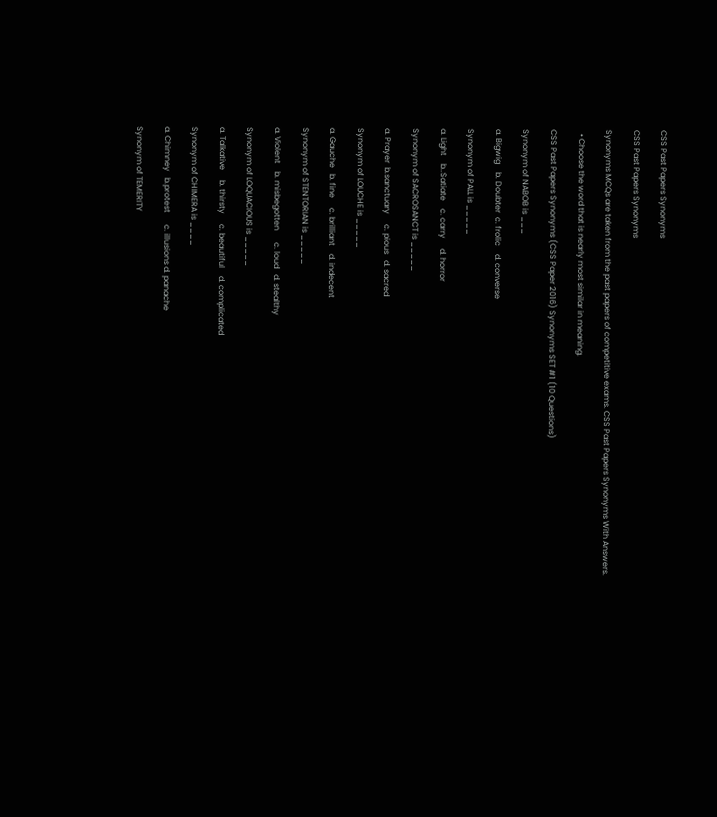CSS Past Papers Synonyms

CSS Past Papers Synonyms

Synonyms MCQs are taken from the past papers of competitive exams. CSS Past Papers Synonyms With Answers.

  • Choose the word that is nearly most similar in meaning.

CSS Past Papers Synonyms (CSS Paper 2016) Synonyms SET #1 (10 Questions)

Synonym of NABOB is ___

a. Bigwig    b. Doubter  c. frolic    d. converse

Synonym of PALL is _____

a. Light    b..Satiate    c. carry     d. horror

Synonym of SACROSANCT is _____

a. Prayer  b.sanctuary     c. pious   d. sacred

Synonym of LOUCHE is _____

a. Gauche   b. fine     c. brilliant    d. indecent

Synonym of STENTORIAN is _____

a. Violent    b. misbegotten      c. loud   d. stealthy

Synonym of LOQUACIOUS is _____

a. Talkative     b. thirsty     c. beautiful    d. complicated

Synonym of CHIMERA is ____

a. Chimney   b.protest      c. illusions d. panache

Synonym of TEMERITY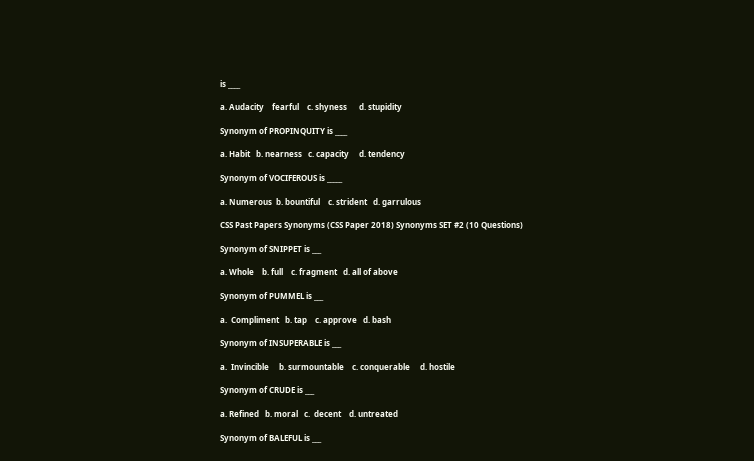is ____

a. Audacity    fearful    c. shyness      d. stupidity

Synonym of PROPINQUITY is ____

a. Habit   b. nearness   c. capacity     d. tendency

Synonym of VOCIFEROUS is _____

a. Numerous  b. bountiful    c. strident   d. garrulous

CSS Past Papers Synonyms (CSS Paper 2018) Synonyms SET #2 (10 Questions)

Synonym of SNIPPET is ___

a. Whole    b. full    c. fragment   d. all of above

Synonym of PUMMEL is ___

a.  Compliment   b. tap    c. approve   d. bash

Synonym of INSUPERABLE is ___

a.  Invincible     b. surmountable    c. conquerable     d. hostile

Synonym of CRUDE is ___

a. Refined   b. moral   c.  decent    d. untreated

Synonym of BALEFUL is ___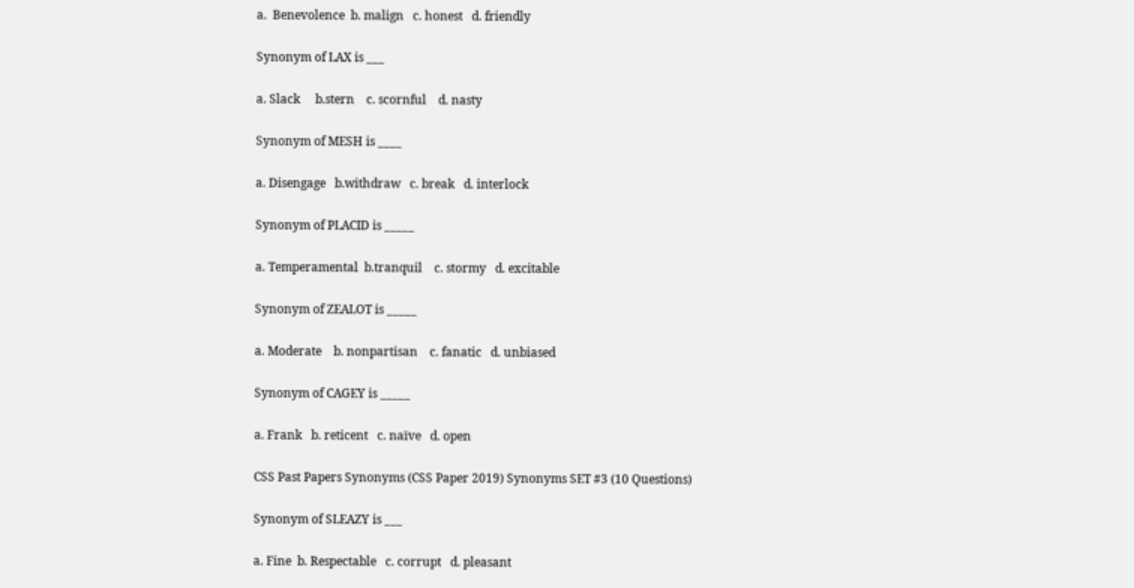a.  Benevolence  b. malign   c. honest   d. friendly

Synonym of LAX is ___

a. Slack     b.stern    c. scornful    d. nasty

Synonym of MESH is ____

a. Disengage   b.withdraw   c. break   d. interlock

Synonym of PLACID is _____

a. Temperamental  b.tranquil    c. stormy   d. excitable

Synonym of ZEALOT is _____

a. Moderate    b. nonpartisan    c. fanatic   d. unbiased

Synonym of CAGEY is _____

a. Frank   b. reticent   c. naïve   d. open

CSS Past Papers Synonyms (CSS Paper 2019) Synonyms SET #3 (10 Questions)

Synonym of SLEAZY is ___

a. Fine  b. Respectable   c. corrupt   d. pleasant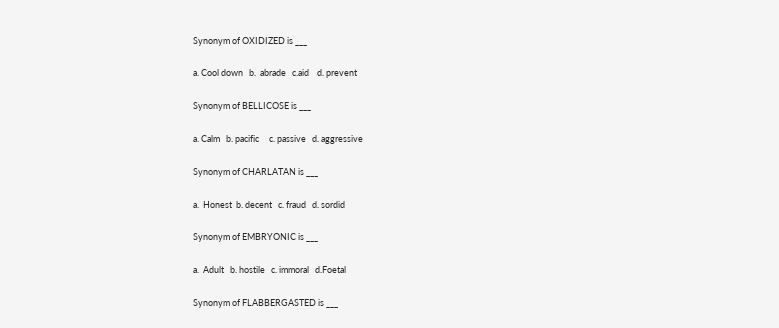Synonym of OXIDIZED is ___

a. Cool down   b.  abrade   c.aid    d. prevent

Synonym of BELLICOSE is ___

a. Calm   b. pacific     c. passive   d. aggressive

Synonym of CHARLATAN is ___

a.  Honest  b. decent   c. fraud   d. sordid

Synonym of EMBRYONIC is ___

a.  Adult   b. hostile   c. immoral   d.Foetal

Synonym of FLABBERGASTED is ___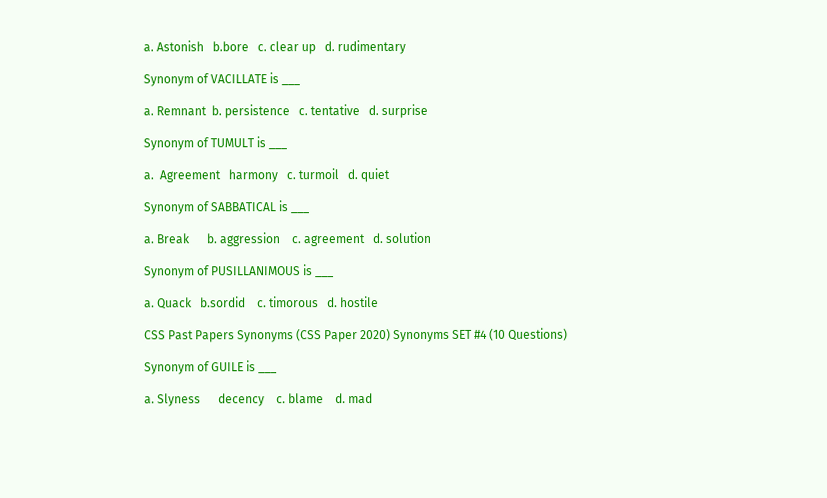a. Astonish   b.bore   c. clear up   d. rudimentary

Synonym of VACILLATE is ___

a. Remnant  b. persistence   c. tentative   d. surprise

Synonym of TUMULT is ___

a.  Agreement   harmony   c. turmoil   d. quiet

Synonym of SABBATICAL is ___

a. Break      b. aggression    c. agreement   d. solution

Synonym of PUSILLANIMOUS is ___

a. Quack   b.sordid    c. timorous   d. hostile

CSS Past Papers Synonyms (CSS Paper 2020) Synonyms SET #4 (10 Questions)

Synonym of GUILE is ___

a. Slyness      decency    c. blame    d. mad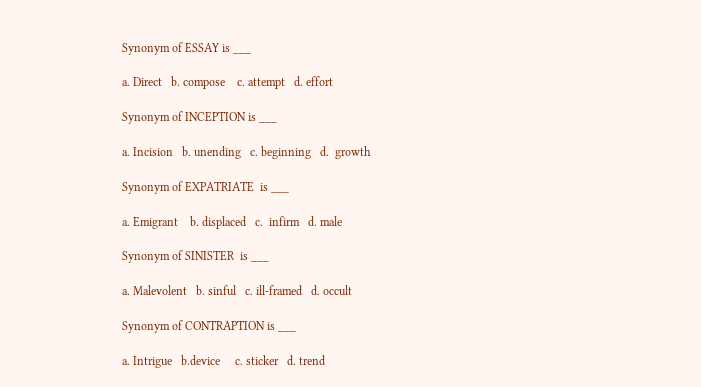Synonym of ESSAY is ___

a. Direct   b. compose    c. attempt   d. effort

Synonym of INCEPTION is ___

a. Incision   b. unending   c. beginning   d.  growth

Synonym of EXPATRIATE  is ___

a. Emigrant    b. displaced   c.  infirm   d. male

Synonym of SINISTER  is ___

a. Malevolent   b. sinful   c. ill-framed   d. occult

Synonym of CONTRAPTION is ___

a. Intrigue   b.device     c. sticker   d. trend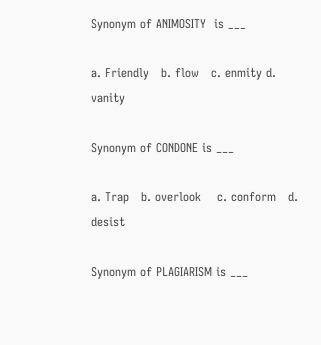Synonym of ANIMOSITY  is ___

a. Friendly   b. flow   c. enmity d. vanity

Synonym of CONDONE is ___

a. Trap   b. overlook    c. conform   d. desist

Synonym of PLAGIARISM is ___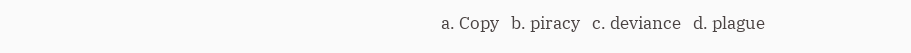a. Copy   b. piracy   c. deviance   d. plague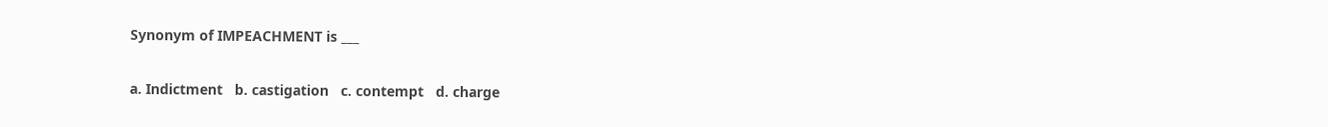Synonym of IMPEACHMENT is ___

a. Indictment   b. castigation   c. contempt   d. charge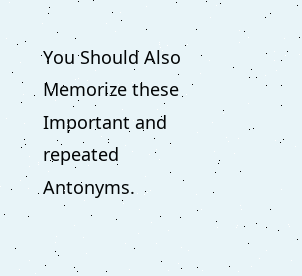You Should Also Memorize these Important and repeated Antonyms.